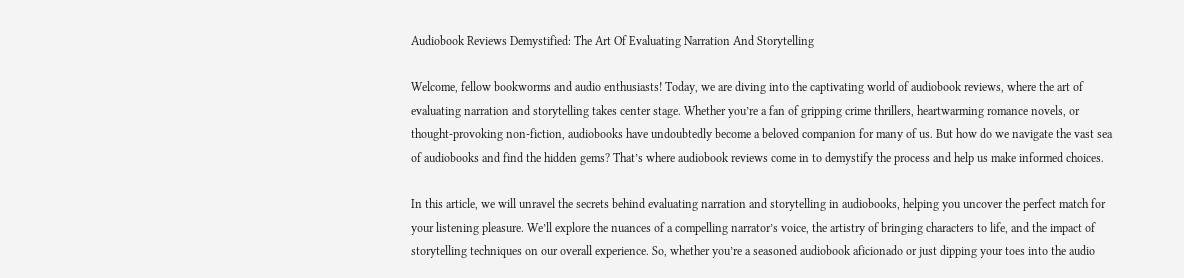Audiobook Reviews Demystified: The Art Of Evaluating Narration And Storytelling

Welcome, fellow bookworms and audio enthusiasts! Today, we are diving into the captivating world of audiobook reviews, where the art of evaluating narration and storytelling takes center stage. Whether you’re a fan of gripping crime thrillers, heartwarming romance novels, or thought-provoking non-fiction, audiobooks have undoubtedly become a beloved companion for many of us. But how do we navigate the vast sea of audiobooks and find the hidden gems? That’s where audiobook reviews come in to demystify the process and help us make informed choices.

In this article, we will unravel the secrets behind evaluating narration and storytelling in audiobooks, helping you uncover the perfect match for your listening pleasure. We’ll explore the nuances of a compelling narrator’s voice, the artistry of bringing characters to life, and the impact of storytelling techniques on our overall experience. So, whether you’re a seasoned audiobook aficionado or just dipping your toes into the audio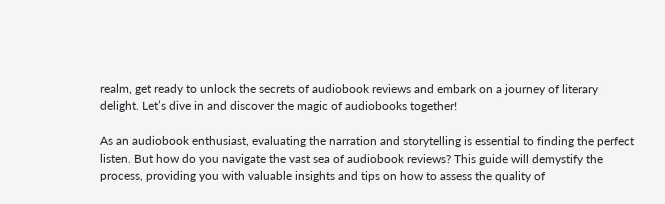realm, get ready to unlock the secrets of audiobook reviews and embark on a journey of literary delight. Let’s dive in and discover the magic of audiobooks together!

As an audiobook enthusiast, evaluating the narration and storytelling is essential to finding the perfect listen. But how do you navigate the vast sea of audiobook reviews? This guide will demystify the process, providing you with valuable insights and tips on how to assess the quality of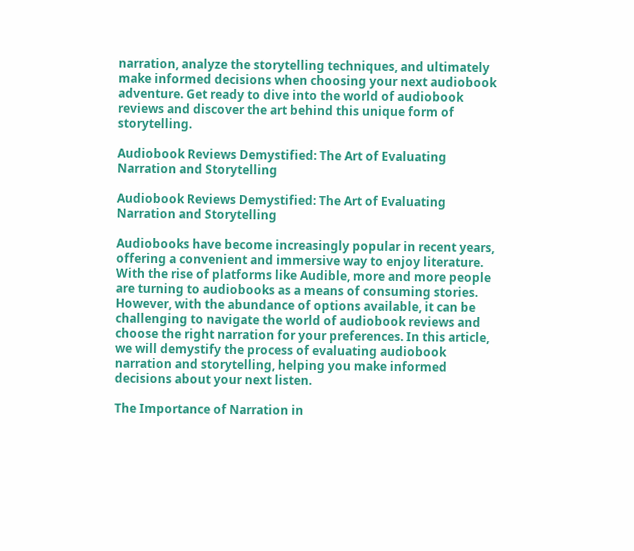narration, analyze the storytelling techniques, and ultimately make informed decisions when choosing your next audiobook adventure. Get ready to dive into the world of audiobook reviews and discover the art behind this unique form of storytelling.

Audiobook Reviews Demystified: The Art of Evaluating Narration and Storytelling

Audiobook Reviews Demystified: The Art of Evaluating Narration and Storytelling

Audiobooks have become increasingly popular in recent years, offering a convenient and immersive way to enjoy literature. With the rise of platforms like Audible, more and more people are turning to audiobooks as a means of consuming stories. However, with the abundance of options available, it can be challenging to navigate the world of audiobook reviews and choose the right narration for your preferences. In this article, we will demystify the process of evaluating audiobook narration and storytelling, helping you make informed decisions about your next listen.

The Importance of Narration in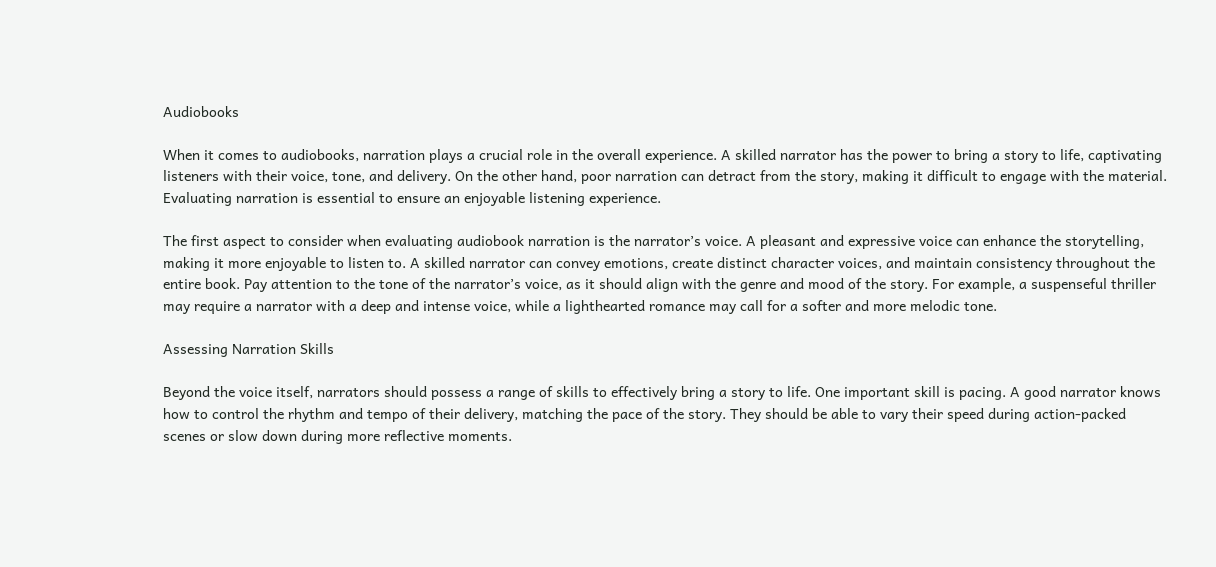Audiobooks

When it comes to audiobooks, narration plays a crucial role in the overall experience. A skilled narrator has the power to bring a story to life, captivating listeners with their voice, tone, and delivery. On the other hand, poor narration can detract from the story, making it difficult to engage with the material. Evaluating narration is essential to ensure an enjoyable listening experience.

The first aspect to consider when evaluating audiobook narration is the narrator’s voice. A pleasant and expressive voice can enhance the storytelling, making it more enjoyable to listen to. A skilled narrator can convey emotions, create distinct character voices, and maintain consistency throughout the entire book. Pay attention to the tone of the narrator’s voice, as it should align with the genre and mood of the story. For example, a suspenseful thriller may require a narrator with a deep and intense voice, while a lighthearted romance may call for a softer and more melodic tone.

Assessing Narration Skills

Beyond the voice itself, narrators should possess a range of skills to effectively bring a story to life. One important skill is pacing. A good narrator knows how to control the rhythm and tempo of their delivery, matching the pace of the story. They should be able to vary their speed during action-packed scenes or slow down during more reflective moments.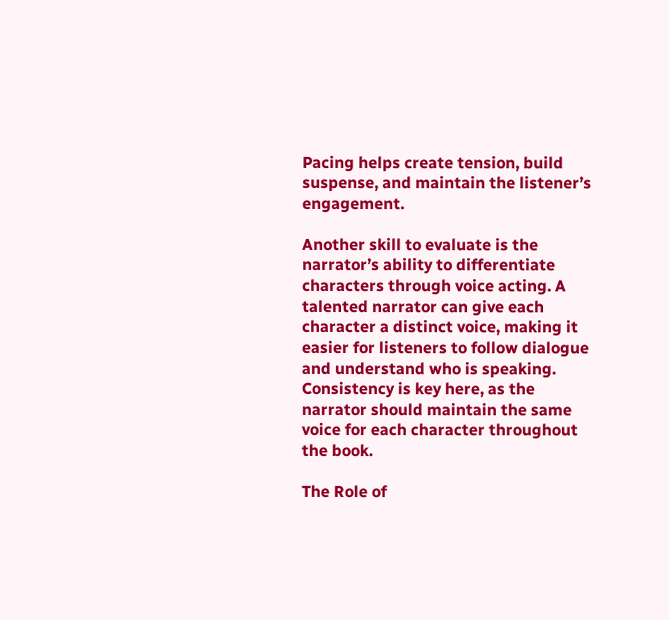Pacing helps create tension, build suspense, and maintain the listener’s engagement.

Another skill to evaluate is the narrator’s ability to differentiate characters through voice acting. A talented narrator can give each character a distinct voice, making it easier for listeners to follow dialogue and understand who is speaking. Consistency is key here, as the narrator should maintain the same voice for each character throughout the book.

The Role of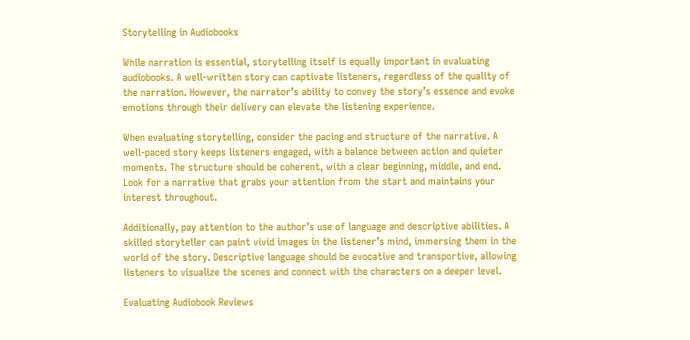Storytelling in Audiobooks

While narration is essential, storytelling itself is equally important in evaluating audiobooks. A well-written story can captivate listeners, regardless of the quality of the narration. However, the narrator’s ability to convey the story’s essence and evoke emotions through their delivery can elevate the listening experience.

When evaluating storytelling, consider the pacing and structure of the narrative. A well-paced story keeps listeners engaged, with a balance between action and quieter moments. The structure should be coherent, with a clear beginning, middle, and end. Look for a narrative that grabs your attention from the start and maintains your interest throughout.

Additionally, pay attention to the author’s use of language and descriptive abilities. A skilled storyteller can paint vivid images in the listener’s mind, immersing them in the world of the story. Descriptive language should be evocative and transportive, allowing listeners to visualize the scenes and connect with the characters on a deeper level.

Evaluating Audiobook Reviews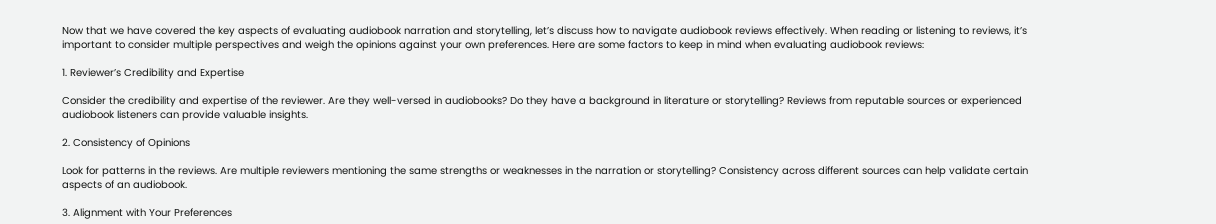Now that we have covered the key aspects of evaluating audiobook narration and storytelling, let’s discuss how to navigate audiobook reviews effectively. When reading or listening to reviews, it’s important to consider multiple perspectives and weigh the opinions against your own preferences. Here are some factors to keep in mind when evaluating audiobook reviews:

1. Reviewer’s Credibility and Expertise

Consider the credibility and expertise of the reviewer. Are they well-versed in audiobooks? Do they have a background in literature or storytelling? Reviews from reputable sources or experienced audiobook listeners can provide valuable insights.

2. Consistency of Opinions

Look for patterns in the reviews. Are multiple reviewers mentioning the same strengths or weaknesses in the narration or storytelling? Consistency across different sources can help validate certain aspects of an audiobook.

3. Alignment with Your Preferences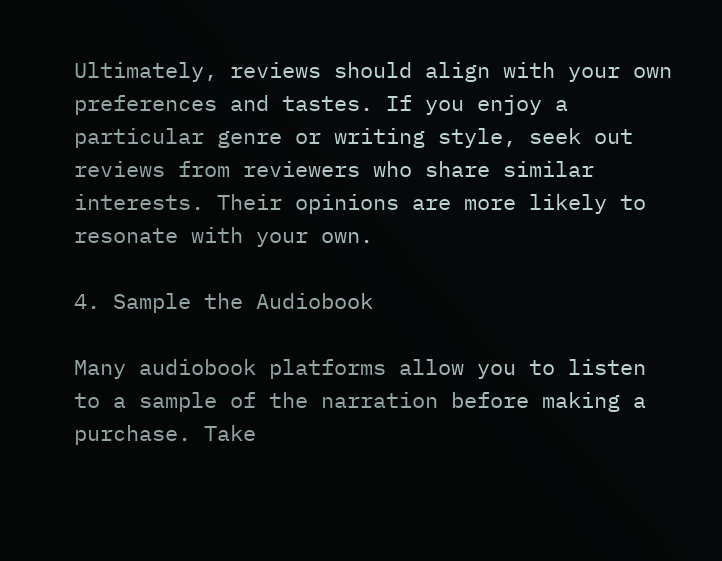Ultimately, reviews should align with your own preferences and tastes. If you enjoy a particular genre or writing style, seek out reviews from reviewers who share similar interests. Their opinions are more likely to resonate with your own.

4. Sample the Audiobook

Many audiobook platforms allow you to listen to a sample of the narration before making a purchase. Take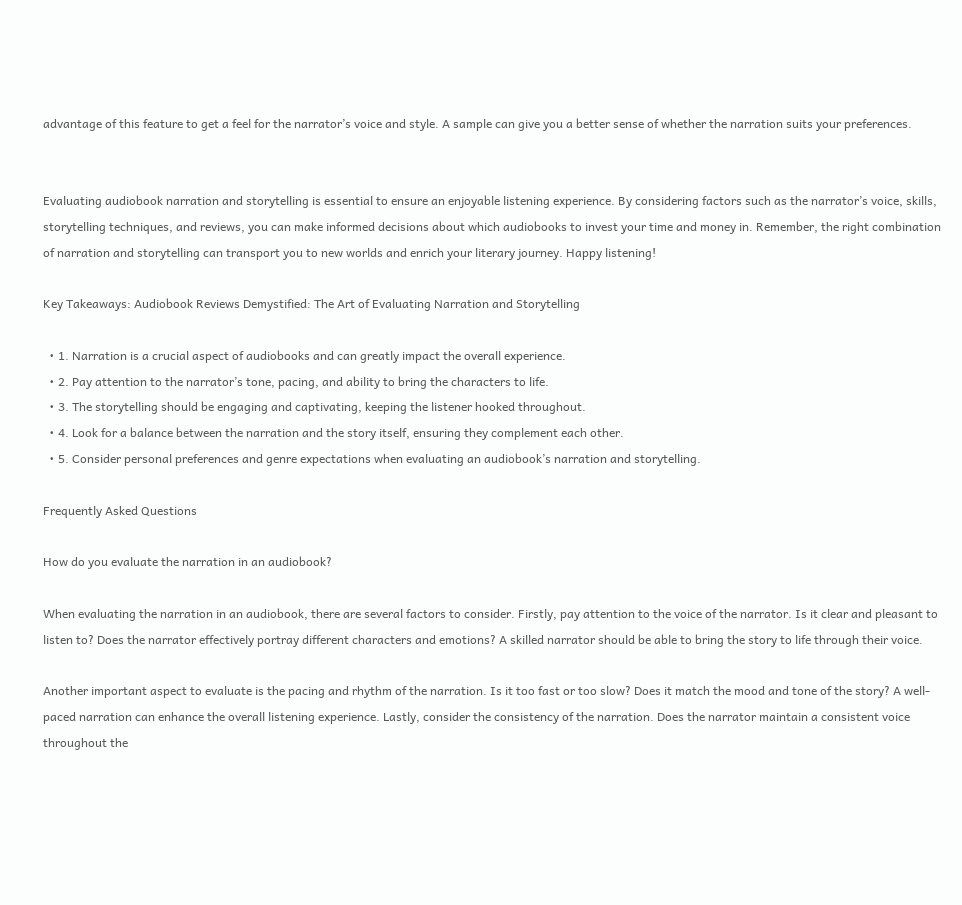advantage of this feature to get a feel for the narrator’s voice and style. A sample can give you a better sense of whether the narration suits your preferences.


Evaluating audiobook narration and storytelling is essential to ensure an enjoyable listening experience. By considering factors such as the narrator’s voice, skills, storytelling techniques, and reviews, you can make informed decisions about which audiobooks to invest your time and money in. Remember, the right combination of narration and storytelling can transport you to new worlds and enrich your literary journey. Happy listening!

Key Takeaways: Audiobook Reviews Demystified: The Art of Evaluating Narration and Storytelling

  • 1. Narration is a crucial aspect of audiobooks and can greatly impact the overall experience.
  • 2. Pay attention to the narrator’s tone, pacing, and ability to bring the characters to life.
  • 3. The storytelling should be engaging and captivating, keeping the listener hooked throughout.
  • 4. Look for a balance between the narration and the story itself, ensuring they complement each other.
  • 5. Consider personal preferences and genre expectations when evaluating an audiobook’s narration and storytelling.

Frequently Asked Questions

How do you evaluate the narration in an audiobook?

When evaluating the narration in an audiobook, there are several factors to consider. Firstly, pay attention to the voice of the narrator. Is it clear and pleasant to listen to? Does the narrator effectively portray different characters and emotions? A skilled narrator should be able to bring the story to life through their voice.

Another important aspect to evaluate is the pacing and rhythm of the narration. Is it too fast or too slow? Does it match the mood and tone of the story? A well-paced narration can enhance the overall listening experience. Lastly, consider the consistency of the narration. Does the narrator maintain a consistent voice throughout the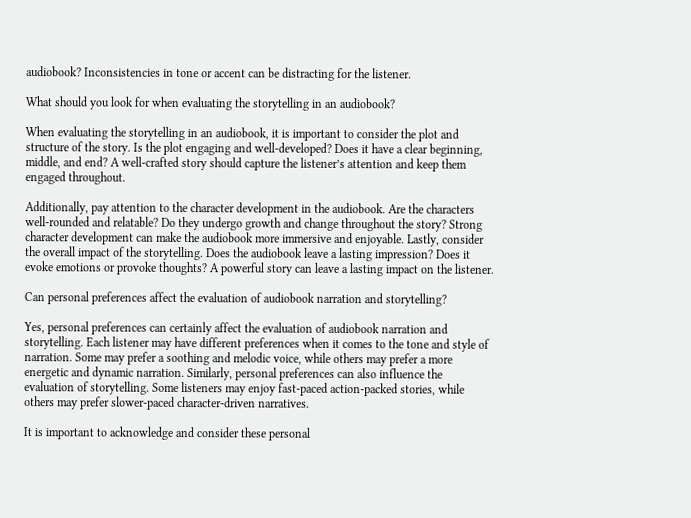audiobook? Inconsistencies in tone or accent can be distracting for the listener.

What should you look for when evaluating the storytelling in an audiobook?

When evaluating the storytelling in an audiobook, it is important to consider the plot and structure of the story. Is the plot engaging and well-developed? Does it have a clear beginning, middle, and end? A well-crafted story should capture the listener’s attention and keep them engaged throughout.

Additionally, pay attention to the character development in the audiobook. Are the characters well-rounded and relatable? Do they undergo growth and change throughout the story? Strong character development can make the audiobook more immersive and enjoyable. Lastly, consider the overall impact of the storytelling. Does the audiobook leave a lasting impression? Does it evoke emotions or provoke thoughts? A powerful story can leave a lasting impact on the listener.

Can personal preferences affect the evaluation of audiobook narration and storytelling?

Yes, personal preferences can certainly affect the evaluation of audiobook narration and storytelling. Each listener may have different preferences when it comes to the tone and style of narration. Some may prefer a soothing and melodic voice, while others may prefer a more energetic and dynamic narration. Similarly, personal preferences can also influence the evaluation of storytelling. Some listeners may enjoy fast-paced action-packed stories, while others may prefer slower-paced character-driven narratives.

It is important to acknowledge and consider these personal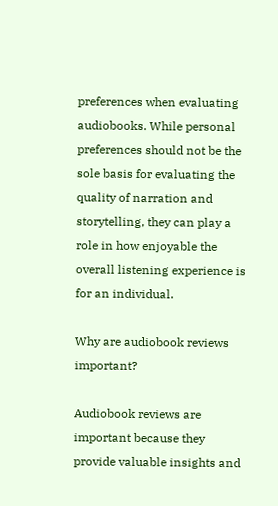preferences when evaluating audiobooks. While personal preferences should not be the sole basis for evaluating the quality of narration and storytelling, they can play a role in how enjoyable the overall listening experience is for an individual.

Why are audiobook reviews important?

Audiobook reviews are important because they provide valuable insights and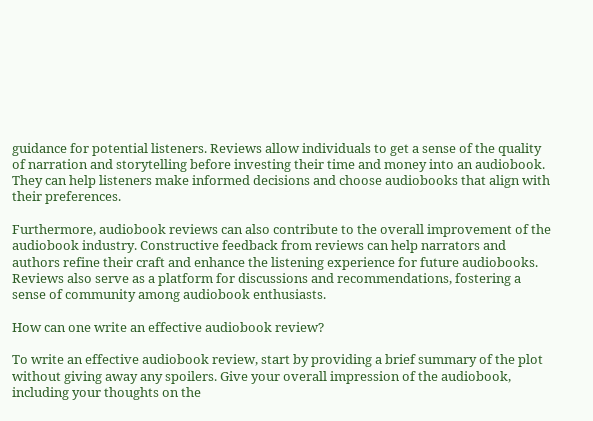guidance for potential listeners. Reviews allow individuals to get a sense of the quality of narration and storytelling before investing their time and money into an audiobook. They can help listeners make informed decisions and choose audiobooks that align with their preferences.

Furthermore, audiobook reviews can also contribute to the overall improvement of the audiobook industry. Constructive feedback from reviews can help narrators and authors refine their craft and enhance the listening experience for future audiobooks. Reviews also serve as a platform for discussions and recommendations, fostering a sense of community among audiobook enthusiasts.

How can one write an effective audiobook review?

To write an effective audiobook review, start by providing a brief summary of the plot without giving away any spoilers. Give your overall impression of the audiobook, including your thoughts on the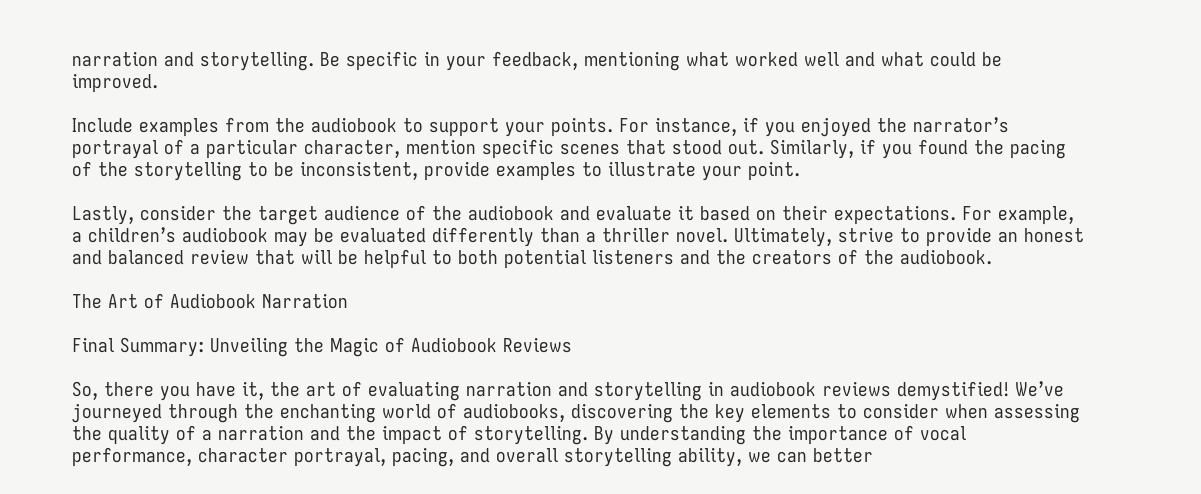narration and storytelling. Be specific in your feedback, mentioning what worked well and what could be improved.

Include examples from the audiobook to support your points. For instance, if you enjoyed the narrator’s portrayal of a particular character, mention specific scenes that stood out. Similarly, if you found the pacing of the storytelling to be inconsistent, provide examples to illustrate your point.

Lastly, consider the target audience of the audiobook and evaluate it based on their expectations. For example, a children’s audiobook may be evaluated differently than a thriller novel. Ultimately, strive to provide an honest and balanced review that will be helpful to both potential listeners and the creators of the audiobook.

The Art of Audiobook Narration

Final Summary: Unveiling the Magic of Audiobook Reviews

So, there you have it, the art of evaluating narration and storytelling in audiobook reviews demystified! We’ve journeyed through the enchanting world of audiobooks, discovering the key elements to consider when assessing the quality of a narration and the impact of storytelling. By understanding the importance of vocal performance, character portrayal, pacing, and overall storytelling ability, we can better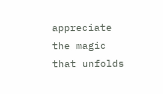appreciate the magic that unfolds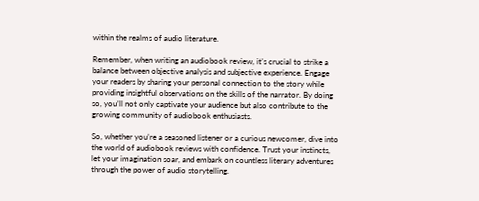within the realms of audio literature.

Remember, when writing an audiobook review, it’s crucial to strike a balance between objective analysis and subjective experience. Engage your readers by sharing your personal connection to the story while providing insightful observations on the skills of the narrator. By doing so, you’ll not only captivate your audience but also contribute to the growing community of audiobook enthusiasts.

So, whether you’re a seasoned listener or a curious newcomer, dive into the world of audiobook reviews with confidence. Trust your instincts, let your imagination soar, and embark on countless literary adventures through the power of audio storytelling.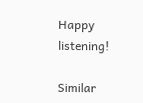Happy listening!

Similar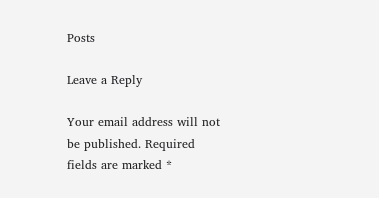Posts

Leave a Reply

Your email address will not be published. Required fields are marked *